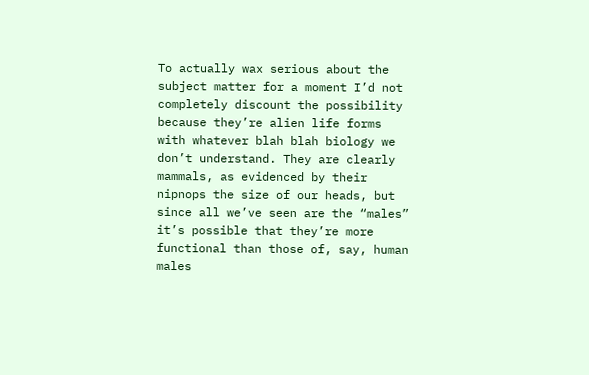To actually wax serious about the subject matter for a moment I’d not completely discount the possibility because they’re alien life forms with whatever blah blah biology we don’t understand. They are clearly mammals, as evidenced by their nipnops the size of our heads, but since all we’ve seen are the “males” it’s possible that they’re more functional than those of, say, human males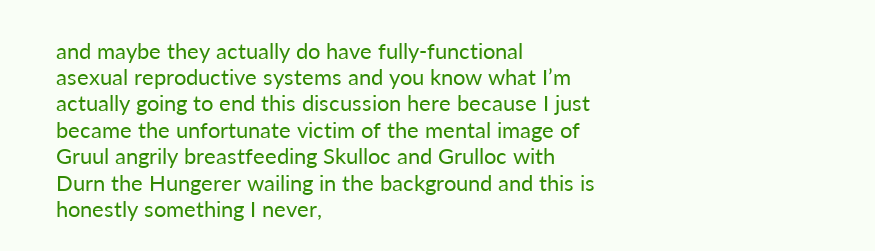and maybe they actually do have fully-functional asexual reproductive systems and you know what I’m actually going to end this discussion here because I just became the unfortunate victim of the mental image of Gruul angrily breastfeeding Skulloc and Grulloc with Durn the Hungerer wailing in the background and this is honestly something I never,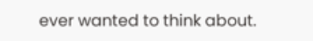ever wanted to think about.